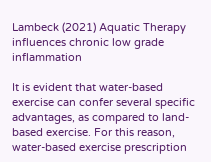Lambeck (2021) Aquatic Therapy influences chronic low grade inflammation

It is evident that water-based exercise can confer several specific advantages, as compared to land-based exercise. For this reason, water-based exercise prescription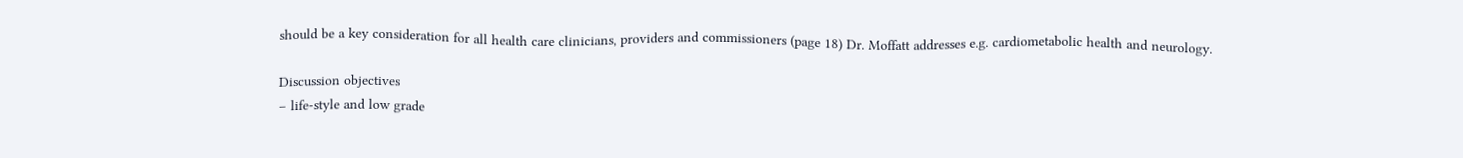should be a key consideration for all health care clinicians, providers and commissioners (page 18) Dr. Moffatt addresses e.g. cardiometabolic health and neurology.

Discussion objectives
– life-style and low grade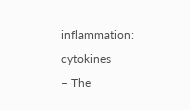inflammation: cytokines
– The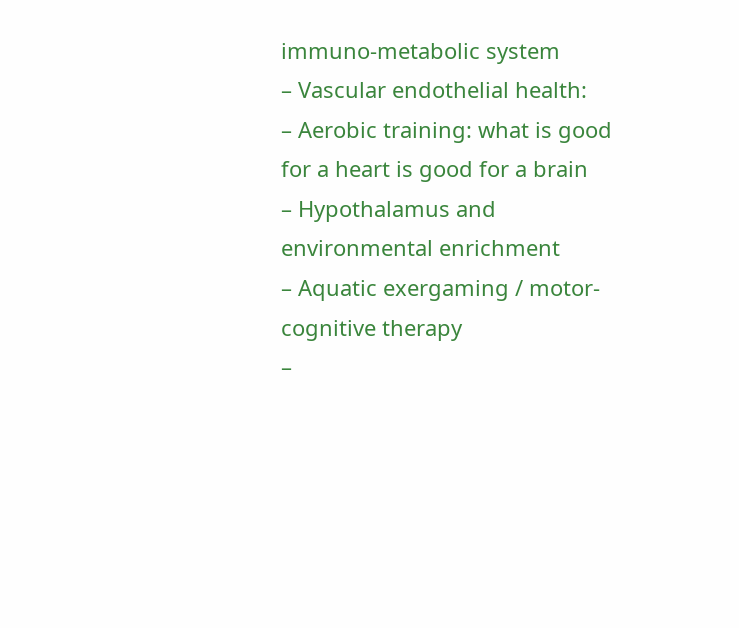immuno-metabolic system
– Vascular endothelial health:
– Aerobic training: what is good for a heart is good for a brain
– Hypothalamus and environmental enrichment
– Aquatic exergaming / motor-cognitive therapy
–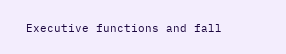Executive functions and fall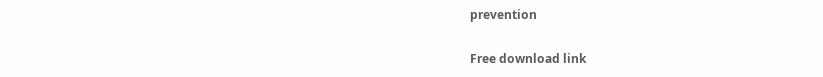prevention

Free download link